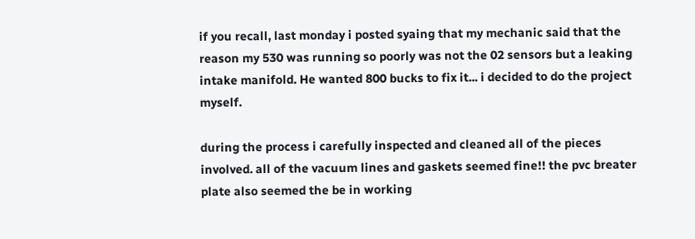if you recall, last monday i posted syaing that my mechanic said that the reason my 530 was running so poorly was not the 02 sensors but a leaking intake manifold. He wanted 800 bucks to fix it... i decided to do the project myself.

during the process i carefully inspected and cleaned all of the pieces involved. all of the vacuum lines and gaskets seemed fine!! the pvc breater plate also seemed the be in working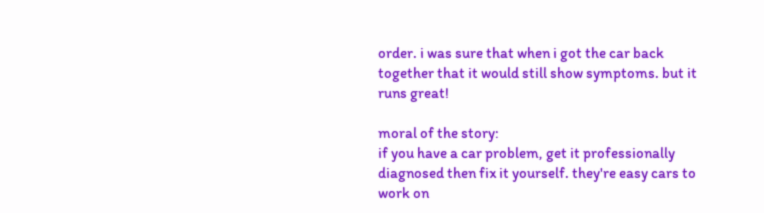order. i was sure that when i got the car back together that it would still show symptoms. but it runs great!

moral of the story:
if you have a car problem, get it professionally diagnosed then fix it yourself. they're easy cars to work on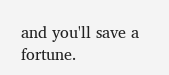and you'll save a fortune.